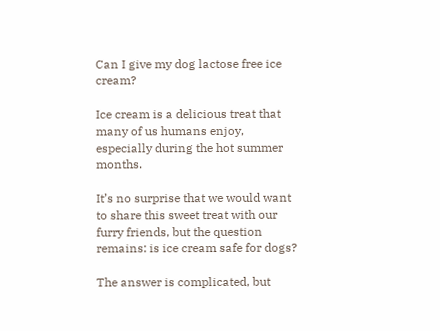Can I give my dog lactose free ice cream?

Ice cream is a delicious treat that many of us humans enjoy, especially during the hot summer months.

It’s no surprise that we would want to share this sweet treat with our furry friends, but the question remains: is ice cream safe for dogs?

The answer is complicated, but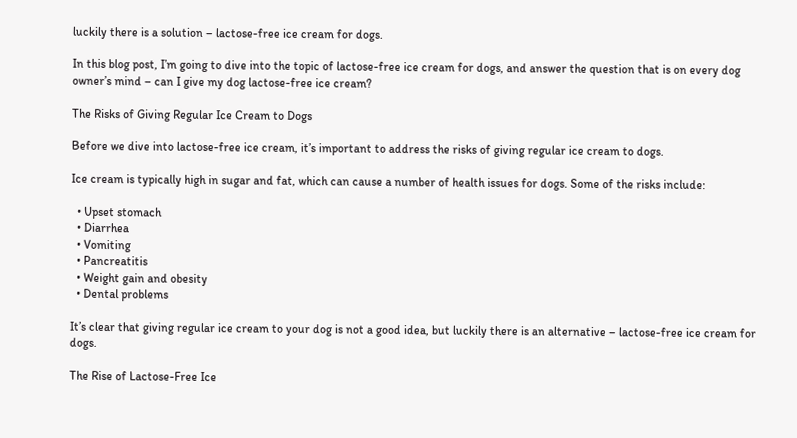luckily there is a solution – lactose-free ice cream for dogs.

In this blog post, I’m going to dive into the topic of lactose-free ice cream for dogs, and answer the question that is on every dog owner’s mind – can I give my dog lactose-free ice cream?

The Risks of Giving Regular Ice Cream to Dogs

Before we dive into lactose-free ice cream, it’s important to address the risks of giving regular ice cream to dogs.

Ice cream is typically high in sugar and fat, which can cause a number of health issues for dogs. Some of the risks include:

  • Upset stomach
  • Diarrhea
  • Vomiting
  • Pancreatitis
  • Weight gain and obesity
  • Dental problems

It’s clear that giving regular ice cream to your dog is not a good idea, but luckily there is an alternative – lactose-free ice cream for dogs.

The Rise of Lactose-Free Ice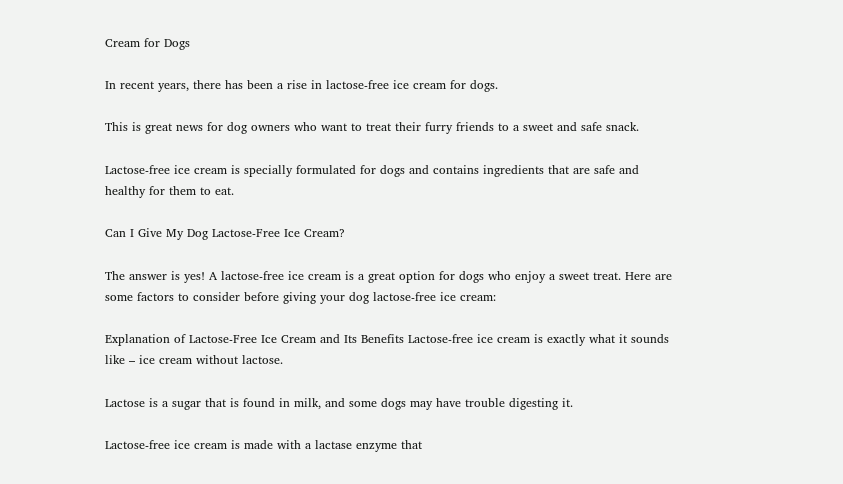Cream for Dogs

In recent years, there has been a rise in lactose-free ice cream for dogs.

This is great news for dog owners who want to treat their furry friends to a sweet and safe snack.

Lactose-free ice cream is specially formulated for dogs and contains ingredients that are safe and healthy for them to eat.

Can I Give My Dog Lactose-Free Ice Cream?

The answer is yes! A lactose-free ice cream is a great option for dogs who enjoy a sweet treat. Here are some factors to consider before giving your dog lactose-free ice cream:

Explanation of Lactose-Free Ice Cream and Its Benefits Lactose-free ice cream is exactly what it sounds like – ice cream without lactose.

Lactose is a sugar that is found in milk, and some dogs may have trouble digesting it.

Lactose-free ice cream is made with a lactase enzyme that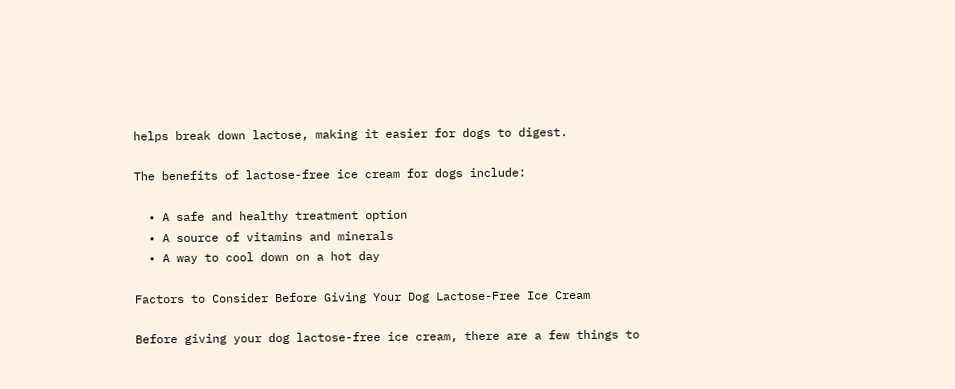helps break down lactose, making it easier for dogs to digest.

The benefits of lactose-free ice cream for dogs include:

  • A safe and healthy treatment option
  • A source of vitamins and minerals
  • A way to cool down on a hot day

Factors to Consider Before Giving Your Dog Lactose-Free Ice Cream

Before giving your dog lactose-free ice cream, there are a few things to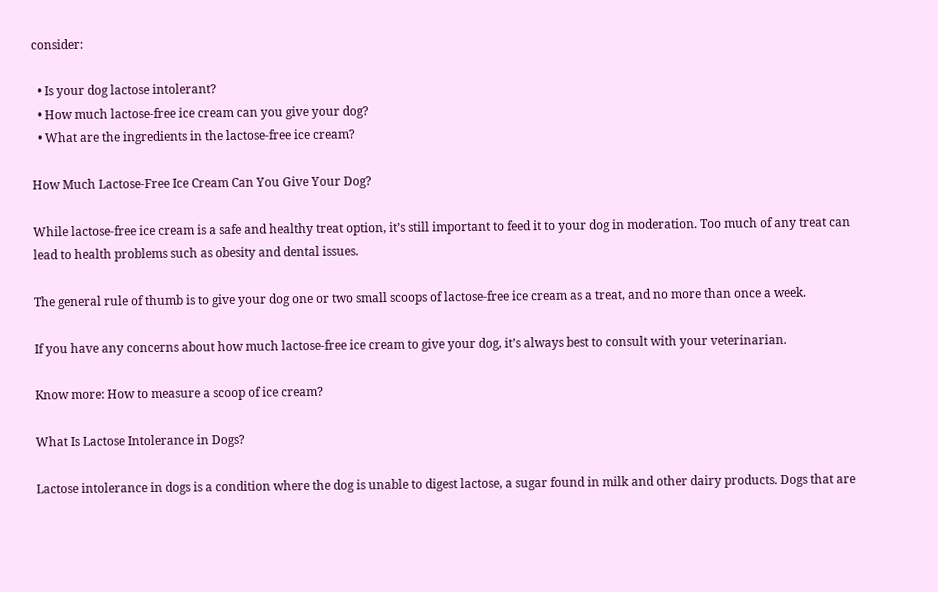consider:

  • Is your dog lactose intolerant?
  • How much lactose-free ice cream can you give your dog?
  • What are the ingredients in the lactose-free ice cream?

How Much Lactose-Free Ice Cream Can You Give Your Dog?

While lactose-free ice cream is a safe and healthy treat option, it’s still important to feed it to your dog in moderation. Too much of any treat can lead to health problems such as obesity and dental issues.

The general rule of thumb is to give your dog one or two small scoops of lactose-free ice cream as a treat, and no more than once a week.

If you have any concerns about how much lactose-free ice cream to give your dog, it’s always best to consult with your veterinarian.

Know more: How to measure a scoop of ice cream?

What Is Lactose Intolerance in Dogs?

Lactose intolerance in dogs is a condition where the dog is unable to digest lactose, a sugar found in milk and other dairy products. Dogs that are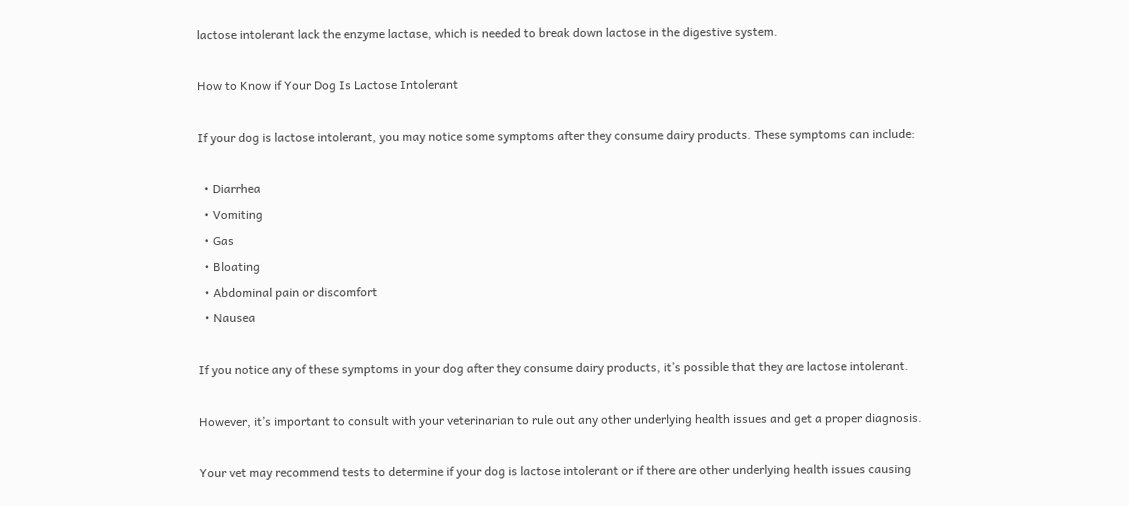lactose intolerant lack the enzyme lactase, which is needed to break down lactose in the digestive system.

How to Know if Your Dog Is Lactose Intolerant

If your dog is lactose intolerant, you may notice some symptoms after they consume dairy products. These symptoms can include:

  • Diarrhea
  • Vomiting
  • Gas
  • Bloating
  • Abdominal pain or discomfort
  • Nausea

If you notice any of these symptoms in your dog after they consume dairy products, it’s possible that they are lactose intolerant.

However, it’s important to consult with your veterinarian to rule out any other underlying health issues and get a proper diagnosis.

Your vet may recommend tests to determine if your dog is lactose intolerant or if there are other underlying health issues causing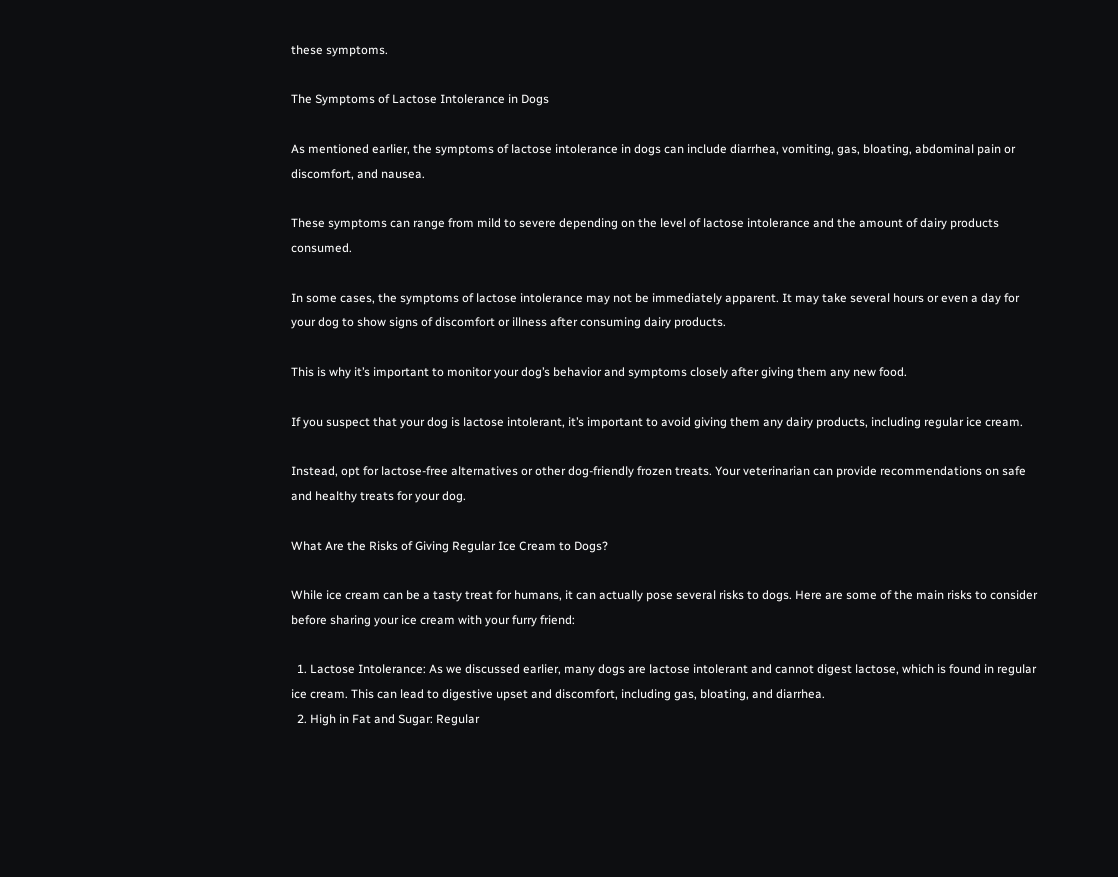these symptoms.

The Symptoms of Lactose Intolerance in Dogs

As mentioned earlier, the symptoms of lactose intolerance in dogs can include diarrhea, vomiting, gas, bloating, abdominal pain or discomfort, and nausea.

These symptoms can range from mild to severe depending on the level of lactose intolerance and the amount of dairy products consumed.

In some cases, the symptoms of lactose intolerance may not be immediately apparent. It may take several hours or even a day for your dog to show signs of discomfort or illness after consuming dairy products.

This is why it’s important to monitor your dog’s behavior and symptoms closely after giving them any new food.

If you suspect that your dog is lactose intolerant, it’s important to avoid giving them any dairy products, including regular ice cream.

Instead, opt for lactose-free alternatives or other dog-friendly frozen treats. Your veterinarian can provide recommendations on safe and healthy treats for your dog.

What Are the Risks of Giving Regular Ice Cream to Dogs?

While ice cream can be a tasty treat for humans, it can actually pose several risks to dogs. Here are some of the main risks to consider before sharing your ice cream with your furry friend:

  1. Lactose Intolerance: As we discussed earlier, many dogs are lactose intolerant and cannot digest lactose, which is found in regular ice cream. This can lead to digestive upset and discomfort, including gas, bloating, and diarrhea.
  2. High in Fat and Sugar: Regular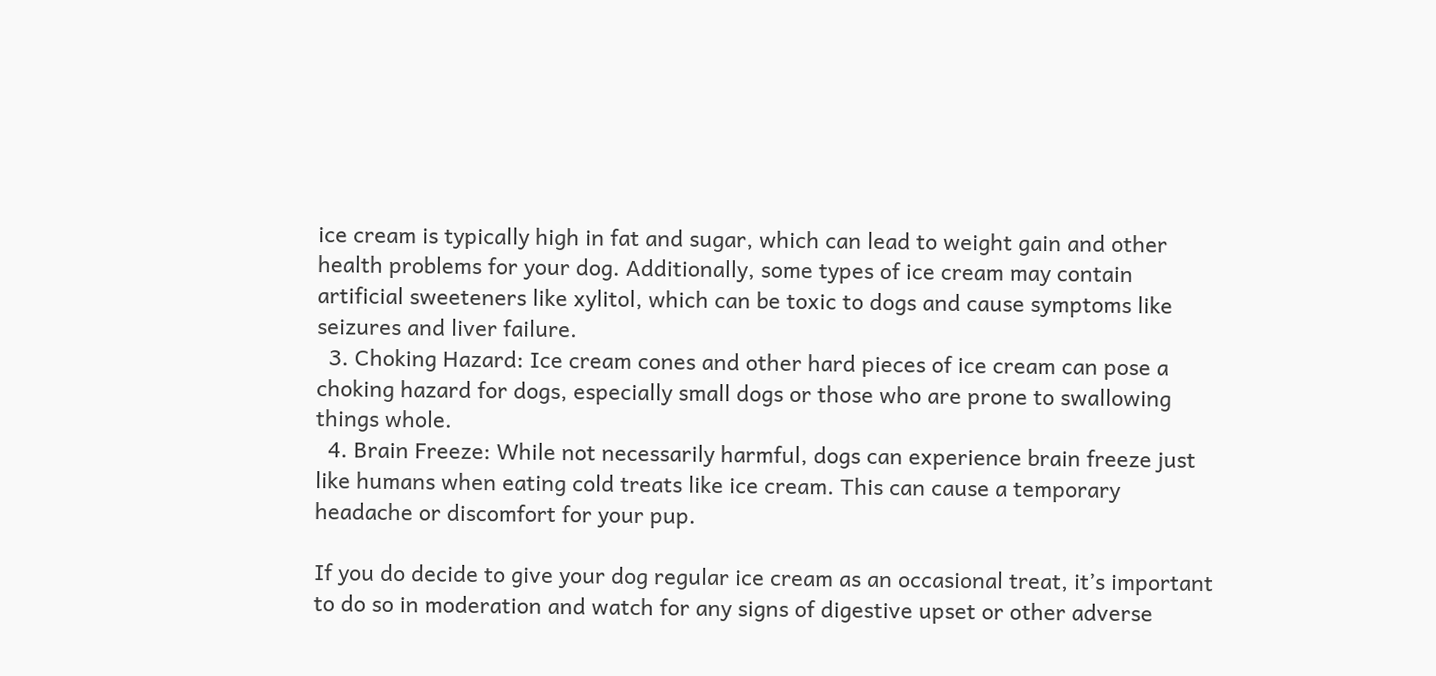ice cream is typically high in fat and sugar, which can lead to weight gain and other health problems for your dog. Additionally, some types of ice cream may contain artificial sweeteners like xylitol, which can be toxic to dogs and cause symptoms like seizures and liver failure.
  3. Choking Hazard: Ice cream cones and other hard pieces of ice cream can pose a choking hazard for dogs, especially small dogs or those who are prone to swallowing things whole.
  4. Brain Freeze: While not necessarily harmful, dogs can experience brain freeze just like humans when eating cold treats like ice cream. This can cause a temporary headache or discomfort for your pup.

If you do decide to give your dog regular ice cream as an occasional treat, it’s important to do so in moderation and watch for any signs of digestive upset or other adverse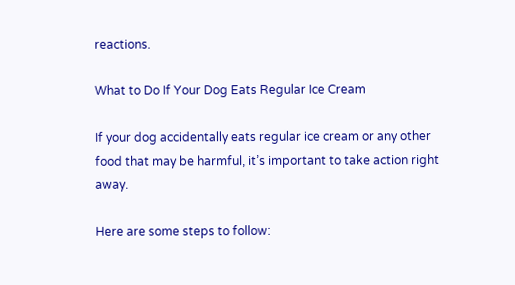reactions.

What to Do If Your Dog Eats Regular Ice Cream

If your dog accidentally eats regular ice cream or any other food that may be harmful, it’s important to take action right away.

Here are some steps to follow: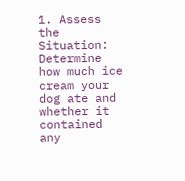1. Assess the Situation: Determine how much ice cream your dog ate and whether it contained any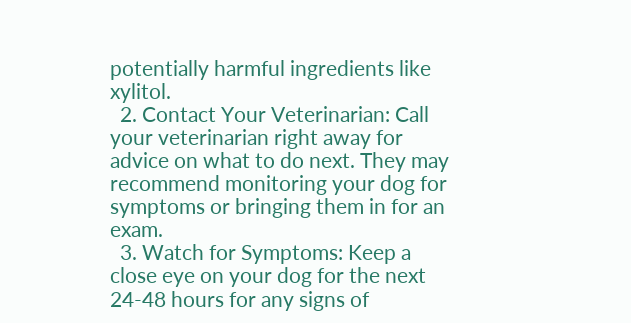potentially harmful ingredients like xylitol.
  2. Contact Your Veterinarian: Call your veterinarian right away for advice on what to do next. They may recommend monitoring your dog for symptoms or bringing them in for an exam.
  3. Watch for Symptoms: Keep a close eye on your dog for the next 24-48 hours for any signs of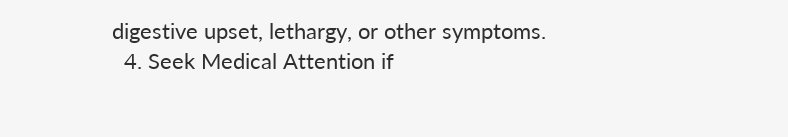digestive upset, lethargy, or other symptoms.
  4. Seek Medical Attention if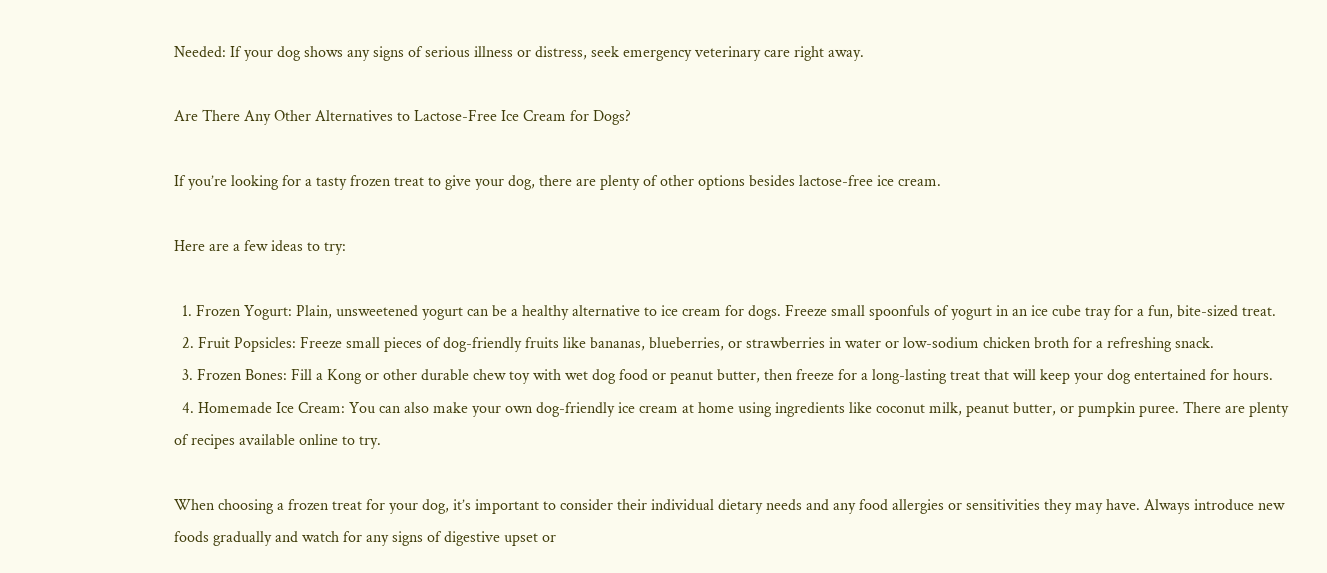Needed: If your dog shows any signs of serious illness or distress, seek emergency veterinary care right away.

Are There Any Other Alternatives to Lactose-Free Ice Cream for Dogs?

If you’re looking for a tasty frozen treat to give your dog, there are plenty of other options besides lactose-free ice cream.

Here are a few ideas to try:

  1. Frozen Yogurt: Plain, unsweetened yogurt can be a healthy alternative to ice cream for dogs. Freeze small spoonfuls of yogurt in an ice cube tray for a fun, bite-sized treat.
  2. Fruit Popsicles: Freeze small pieces of dog-friendly fruits like bananas, blueberries, or strawberries in water or low-sodium chicken broth for a refreshing snack.
  3. Frozen Bones: Fill a Kong or other durable chew toy with wet dog food or peanut butter, then freeze for a long-lasting treat that will keep your dog entertained for hours.
  4. Homemade Ice Cream: You can also make your own dog-friendly ice cream at home using ingredients like coconut milk, peanut butter, or pumpkin puree. There are plenty of recipes available online to try.

When choosing a frozen treat for your dog, it’s important to consider their individual dietary needs and any food allergies or sensitivities they may have. Always introduce new foods gradually and watch for any signs of digestive upset or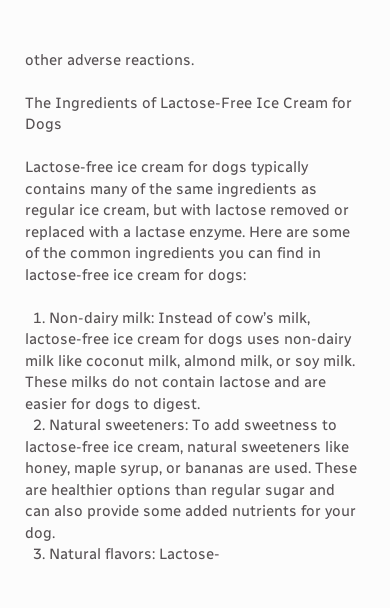other adverse reactions.

The Ingredients of Lactose-Free Ice Cream for Dogs

Lactose-free ice cream for dogs typically contains many of the same ingredients as regular ice cream, but with lactose removed or replaced with a lactase enzyme. Here are some of the common ingredients you can find in lactose-free ice cream for dogs:

  1. Non-dairy milk: Instead of cow’s milk, lactose-free ice cream for dogs uses non-dairy milk like coconut milk, almond milk, or soy milk. These milks do not contain lactose and are easier for dogs to digest.
  2. Natural sweeteners: To add sweetness to lactose-free ice cream, natural sweeteners like honey, maple syrup, or bananas are used. These are healthier options than regular sugar and can also provide some added nutrients for your dog.
  3. Natural flavors: Lactose-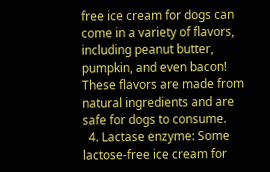free ice cream for dogs can come in a variety of flavors, including peanut butter, pumpkin, and even bacon! These flavors are made from natural ingredients and are safe for dogs to consume.
  4. Lactase enzyme: Some lactose-free ice cream for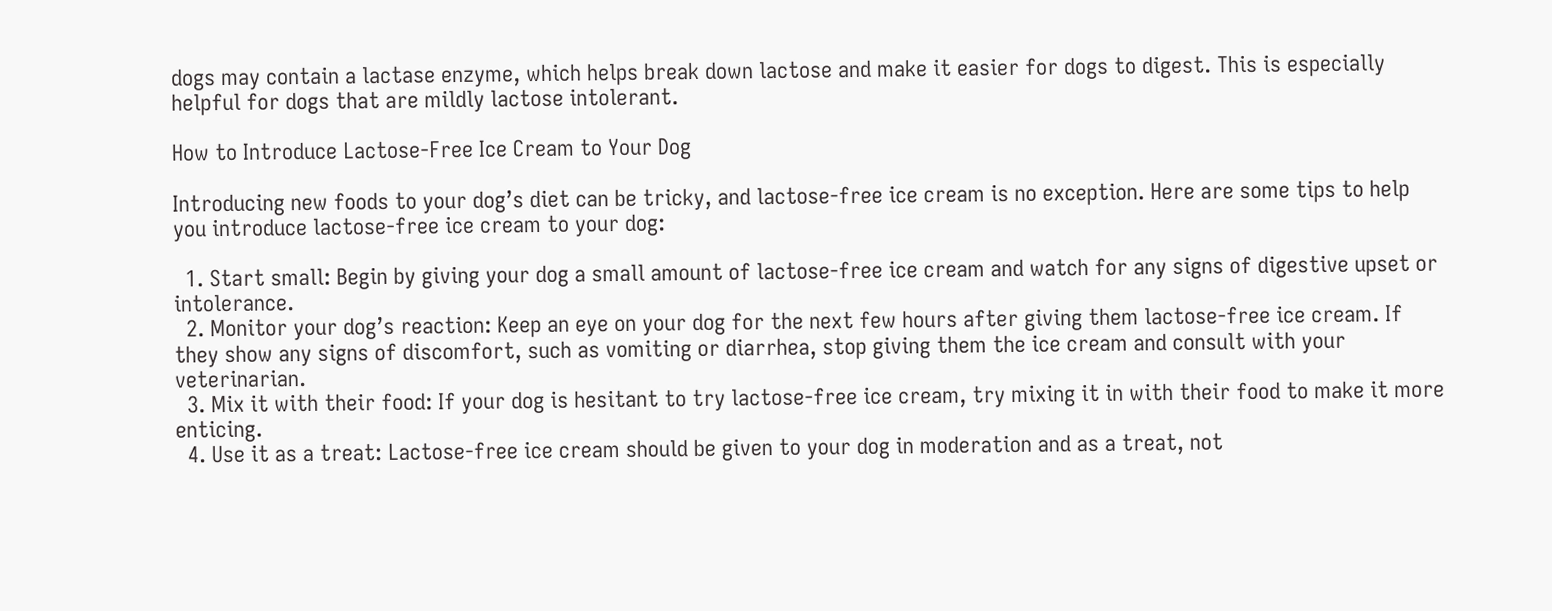dogs may contain a lactase enzyme, which helps break down lactose and make it easier for dogs to digest. This is especially helpful for dogs that are mildly lactose intolerant.

How to Introduce Lactose-Free Ice Cream to Your Dog

Introducing new foods to your dog’s diet can be tricky, and lactose-free ice cream is no exception. Here are some tips to help you introduce lactose-free ice cream to your dog:

  1. Start small: Begin by giving your dog a small amount of lactose-free ice cream and watch for any signs of digestive upset or intolerance.
  2. Monitor your dog’s reaction: Keep an eye on your dog for the next few hours after giving them lactose-free ice cream. If they show any signs of discomfort, such as vomiting or diarrhea, stop giving them the ice cream and consult with your veterinarian.
  3. Mix it with their food: If your dog is hesitant to try lactose-free ice cream, try mixing it in with their food to make it more enticing.
  4. Use it as a treat: Lactose-free ice cream should be given to your dog in moderation and as a treat, not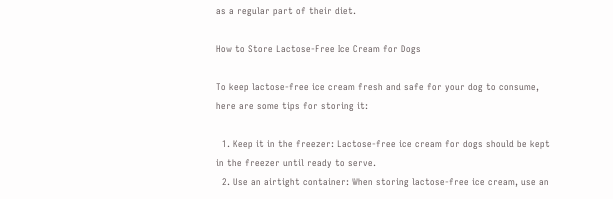as a regular part of their diet.

How to Store Lactose-Free Ice Cream for Dogs

To keep lactose-free ice cream fresh and safe for your dog to consume, here are some tips for storing it:

  1. Keep it in the freezer: Lactose-free ice cream for dogs should be kept in the freezer until ready to serve.
  2. Use an airtight container: When storing lactose-free ice cream, use an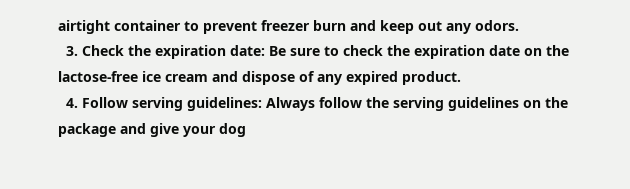airtight container to prevent freezer burn and keep out any odors.
  3. Check the expiration date: Be sure to check the expiration date on the lactose-free ice cream and dispose of any expired product.
  4. Follow serving guidelines: Always follow the serving guidelines on the package and give your dog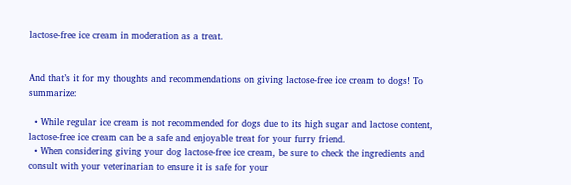lactose-free ice cream in moderation as a treat.


And that’s it for my thoughts and recommendations on giving lactose-free ice cream to dogs! To summarize:

  • While regular ice cream is not recommended for dogs due to its high sugar and lactose content, lactose-free ice cream can be a safe and enjoyable treat for your furry friend.
  • When considering giving your dog lactose-free ice cream, be sure to check the ingredients and consult with your veterinarian to ensure it is safe for your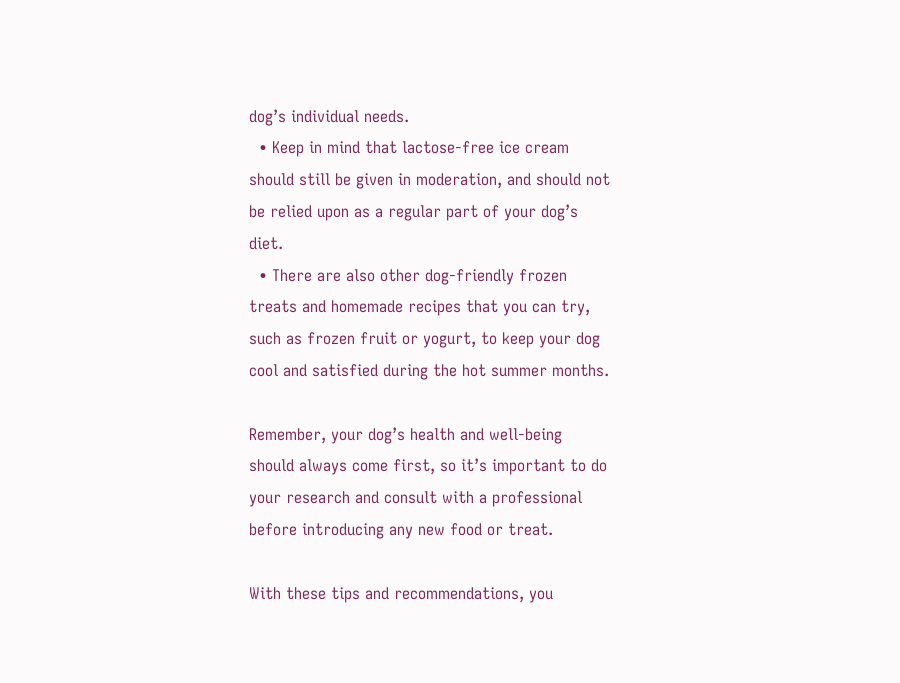dog’s individual needs.
  • Keep in mind that lactose-free ice cream should still be given in moderation, and should not be relied upon as a regular part of your dog’s diet.
  • There are also other dog-friendly frozen treats and homemade recipes that you can try, such as frozen fruit or yogurt, to keep your dog cool and satisfied during the hot summer months.

Remember, your dog’s health and well-being should always come first, so it’s important to do your research and consult with a professional before introducing any new food or treat.

With these tips and recommendations, you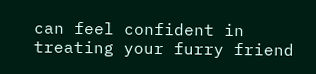can feel confident in treating your furry friend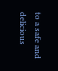to a safe and delicious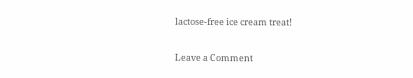lactose-free ice cream treat!

Leave a Comment